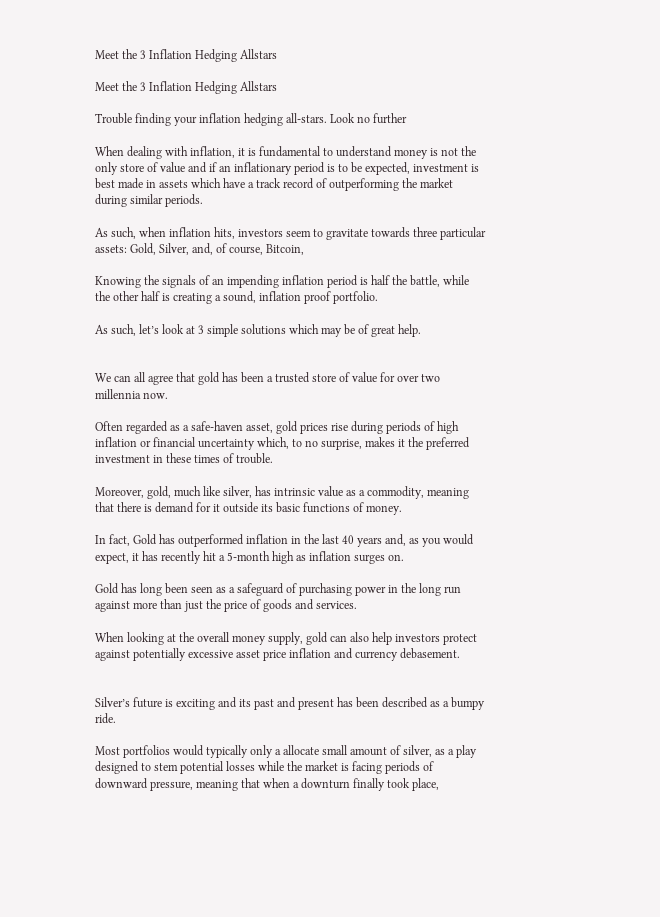Meet the 3 Inflation Hedging Allstars

Meet the 3 Inflation Hedging Allstars

Trouble finding your inflation hedging all-stars. Look no further

When dealing with inflation, it is fundamental to understand money is not the only store of value and if an inflationary period is to be expected, investment is best made in assets which have a track record of outperforming the market during similar periods.

As such, when inflation hits, investors seem to gravitate towards three particular assets: Gold, Silver, and, of course, Bitcoin,

Knowing the signals of an impending inflation period is half the battle, while the other half is creating a sound, inflation proof portfolio.

As such, let’s look at 3 simple solutions which may be of great help.


We can all agree that gold has been a trusted store of value for over two millennia now.

Often regarded as a safe-haven asset, gold prices rise during periods of high inflation or financial uncertainty which, to no surprise, makes it the preferred investment in these times of trouble.

Moreover, gold, much like silver, has intrinsic value as a commodity, meaning that there is demand for it outside its basic functions of money.

In fact, Gold has outperformed inflation in the last 40 years and, as you would expect, it has recently hit a 5-month high as inflation surges on.

Gold has long been seen as a safeguard of purchasing power in the long run against more than just the price of goods and services.

When looking at the overall money supply, gold can also help investors protect against potentially excessive asset price inflation and currency debasement.


Silver’s future is exciting and its past and present has been described as a bumpy ride.

Most portfolios would typically only a allocate small amount of silver, as a play designed to stem potential losses while the market is facing periods of downward pressure, meaning that when a downturn finally took place,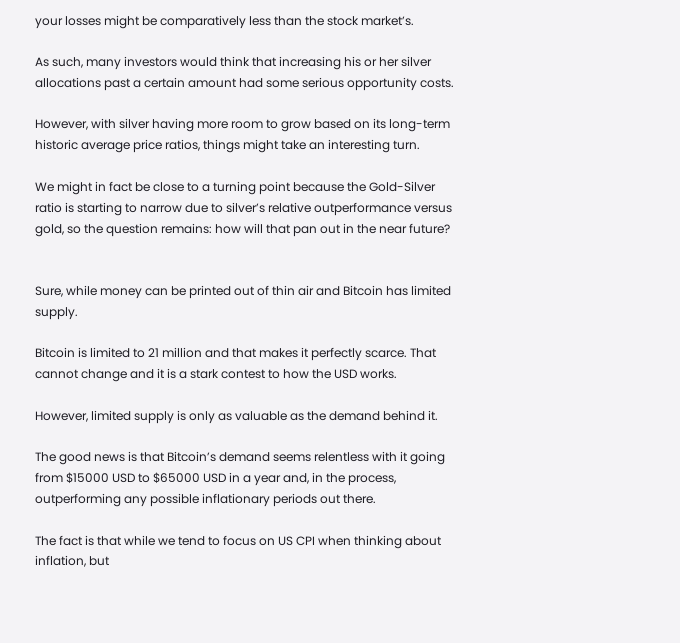your losses might be comparatively less than the stock market’s.

As such, many investors would think that increasing his or her silver allocations past a certain amount had some serious opportunity costs.

However, with silver having more room to grow based on its long-term historic average price ratios, things might take an interesting turn.

We might in fact be close to a turning point because the Gold-Silver ratio is starting to narrow due to silver’s relative outperformance versus gold, so the question remains: how will that pan out in the near future?


Sure, while money can be printed out of thin air and Bitcoin has limited supply.

Bitcoin is limited to 21 million and that makes it perfectly scarce. That cannot change and it is a stark contest to how the USD works.

However, limited supply is only as valuable as the demand behind it.

The good news is that Bitcoin’s demand seems relentless with it going from $15000 USD to $65000 USD in a year and, in the process, outperforming any possible inflationary periods out there.

The fact is that while we tend to focus on US CPI when thinking about inflation, but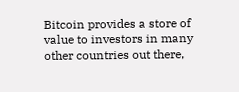Bitcoin provides a store of value to investors in many other countries out there,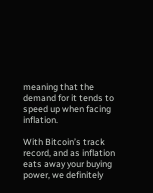meaning that the demand for it tends to speed up when facing inflation.

With Bitcoin’s track record, and as inflation eats away your buying power, we definitely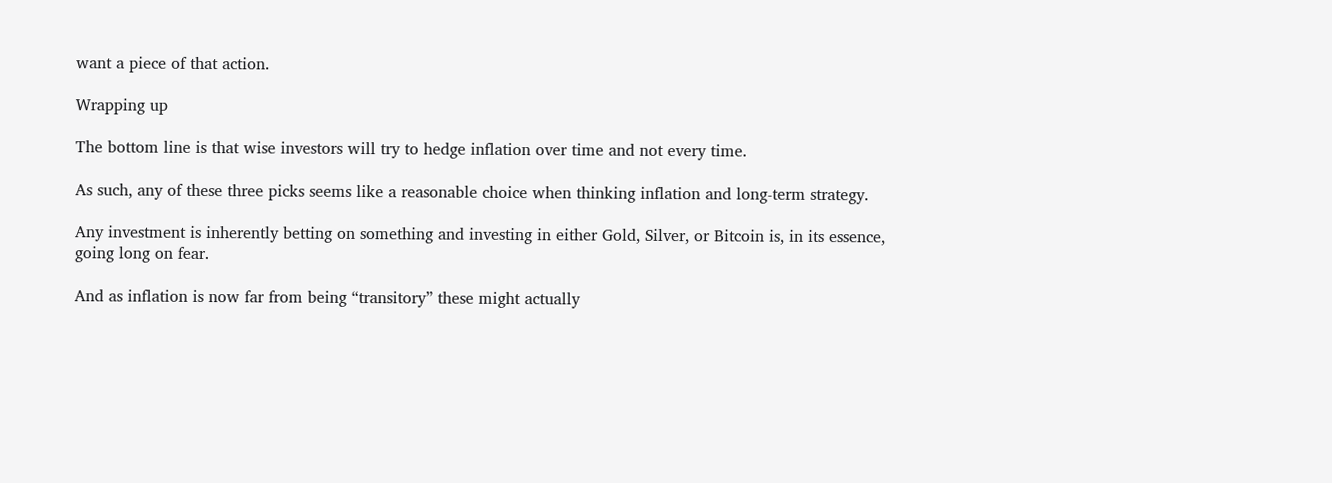want a piece of that action.

Wrapping up

The bottom line is that wise investors will try to hedge inflation over time and not every time.

As such, any of these three picks seems like a reasonable choice when thinking inflation and long-term strategy.

Any investment is inherently betting on something and investing in either Gold, Silver, or Bitcoin is, in its essence, going long on fear.

And as inflation is now far from being “transitory” these might actually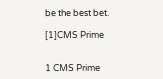be the best bet.

[1]CMS Prime


1 CMS Prime